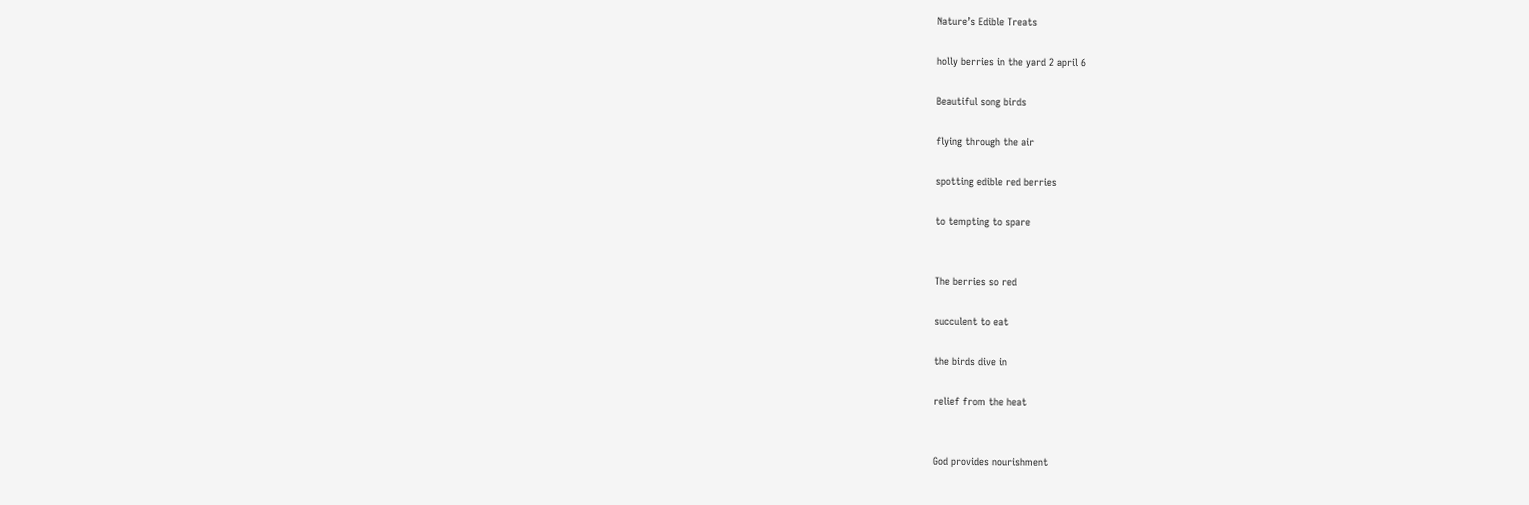Nature’s Edible Treats

holly berries in the yard 2 april 6

Beautiful song birds

flying through the air

spotting edible red berries

to tempting to spare


The berries so red

succulent to eat

the birds dive in

relief from the heat


God provides nourishment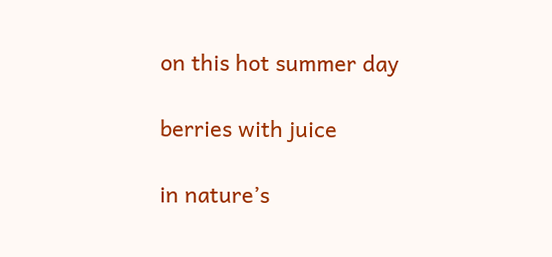on this hot summer day

berries with juice

in nature’s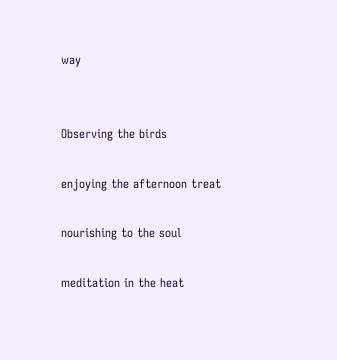way


Observing the birds

enjoying the afternoon treat

nourishing to the soul

meditation in the heat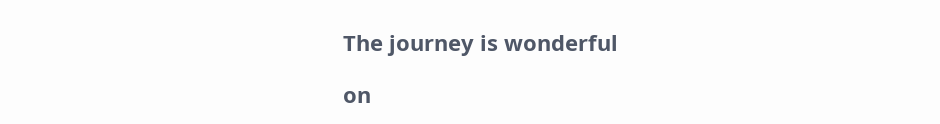The journey is wonderful

on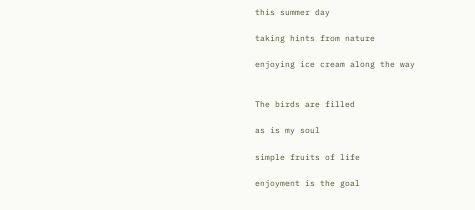this summer day

taking hints from nature

enjoying ice cream along the way


The birds are filled

as is my soul

simple fruits of life

enjoyment is the goal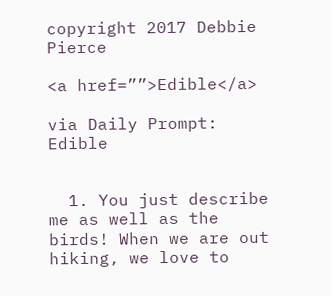copyright 2017 Debbie Pierce

<a href=””>Edible</a>

via Daily Prompt: Edible


  1. You just describe me as well as the birds! When we are out hiking, we love to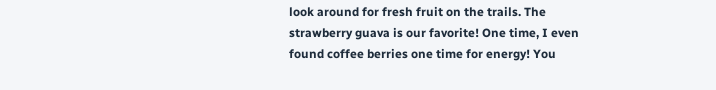look around for fresh fruit on the trails. The strawberry guava is our favorite! One time, I even found coffee berries one time for energy! You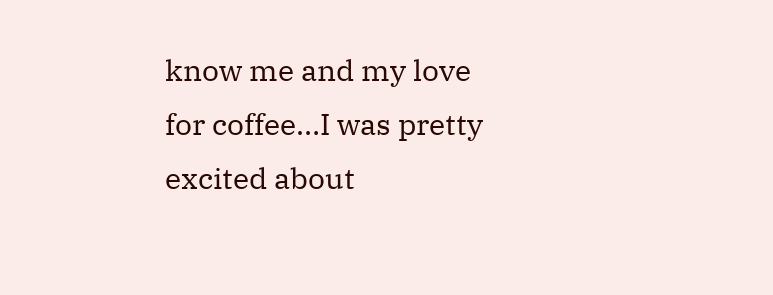know me and my love for coffee…I was pretty excited about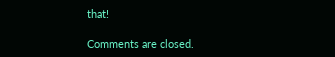that!

Comments are closed.